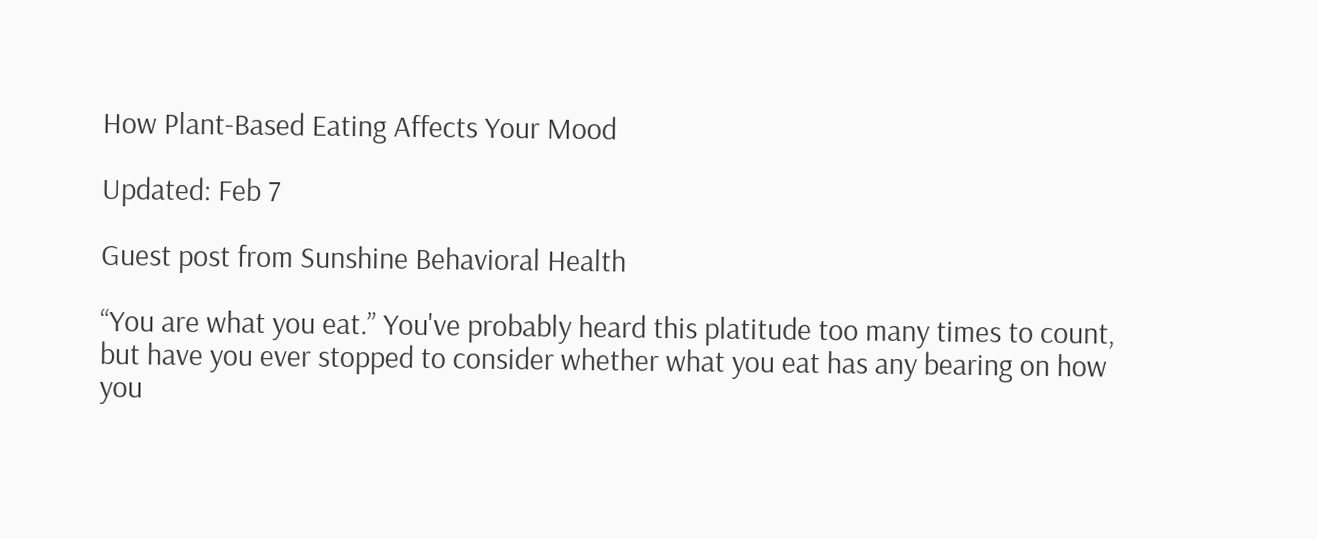How Plant-Based Eating Affects Your Mood

Updated: Feb 7

Guest post from Sunshine Behavioral Health

“You are what you eat.” You've probably heard this platitude too many times to count, but have you ever stopped to consider whether what you eat has any bearing on how you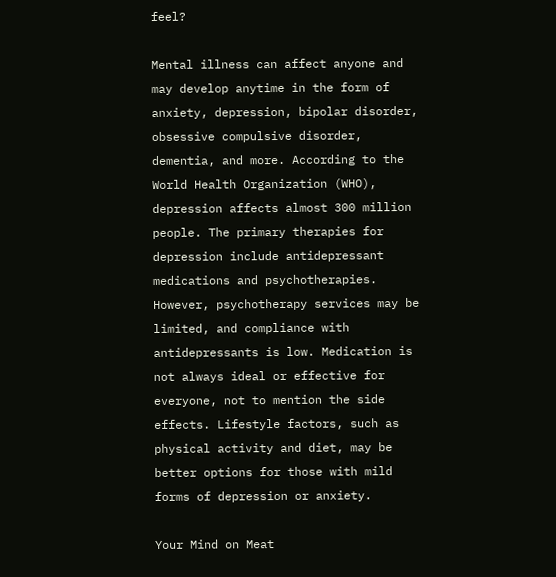feel?

Mental illness can affect anyone and may develop anytime in the form of anxiety, depression, bipolar disorder, obsessive compulsive disorder, dementia, and more. According to the World Health Organization (WHO), depression affects almost 300 million people. The primary therapies for depression include antidepressant medications and psychotherapies. However, psychotherapy services may be limited, and compliance with antidepressants is low. Medication is not always ideal or effective for everyone, not to mention the side effects. Lifestyle factors, such as physical activity and diet, may be better options for those with mild forms of depression or anxiety.

Your Mind on Meat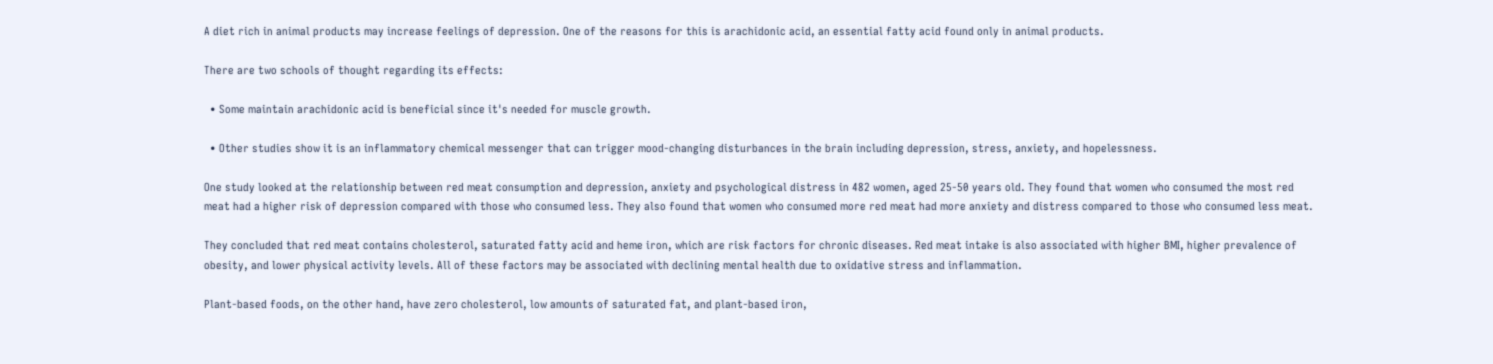A diet rich in animal products may increase feelings of depression. One of the reasons for this is arachidonic acid, an essential fatty acid found only in animal products.

There are two schools of thought regarding its effects:

  • Some maintain arachidonic acid is beneficial since it's needed for muscle growth.

  • Other studies show it is an inflammatory chemical messenger that can trigger mood-changing disturbances in the brain including depression, stress, anxiety, and hopelessness.

One study looked at the relationship between red meat consumption and depression, anxiety and psychological distress in 482 women, aged 25-50 years old. They found that women who consumed the most red meat had a higher risk of depression compared with those who consumed less. They also found that women who consumed more red meat had more anxiety and distress compared to those who consumed less meat.

They concluded that red meat contains cholesterol, saturated fatty acid and heme iron, which are risk factors for chronic diseases. Red meat intake is also associated with higher BMI, higher prevalence of obesity, and lower physical activity levels. All of these factors may be associated with declining mental health due to oxidative stress and inflammation.

Plant-based foods, on the other hand, have zero cholesterol, low amounts of saturated fat, and plant-based iron,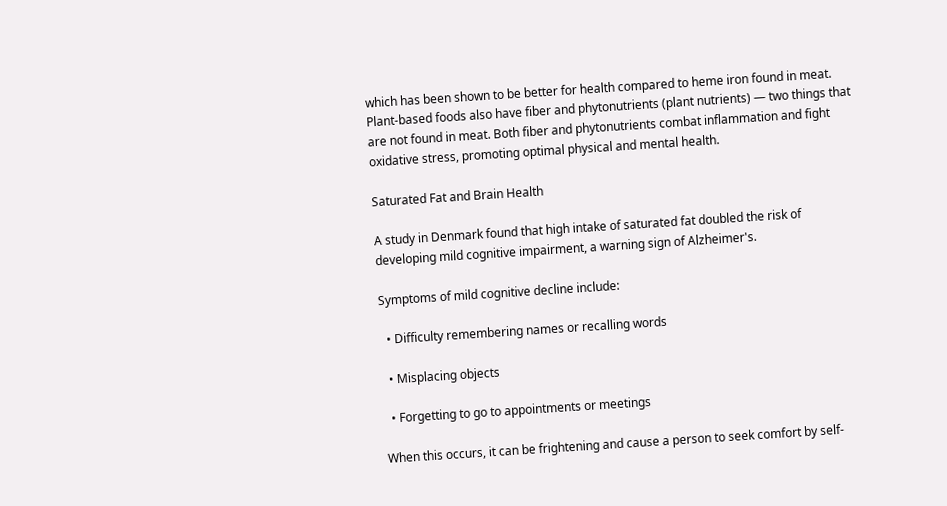which has been shown to be better for health compared to heme iron found in meat. Plant-based foods also have fiber and phytonutrients (plant nutrients) — two things that are not found in meat. Both fiber and phytonutrients combat inflammation and fight oxidative stress, promoting optimal physical and mental health.

Saturated Fat and Brain Health

A study in Denmark found that high intake of saturated fat doubled the risk of developing mild cognitive impairment, a warning sign of Alzheimer's.

Symptoms of mild cognitive decline include:

  • Difficulty remembering names or recalling words

  • Misplacing objects

  • Forgetting to go to appointments or meetings

When this occurs, it can be frightening and cause a person to seek comfort by self-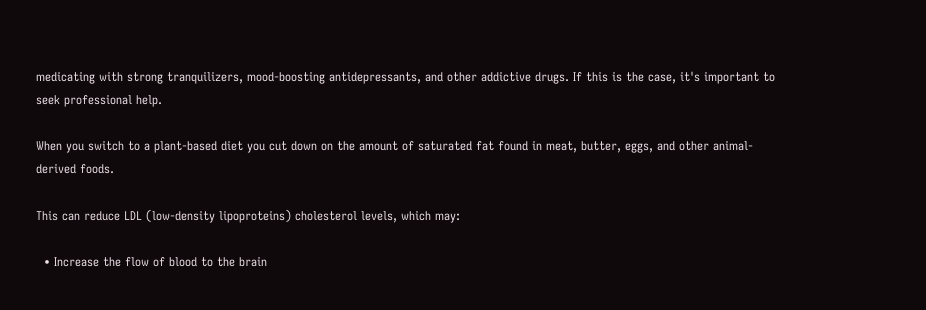medicating with strong tranquilizers, mood-boosting antidepressants, and other addictive drugs. If this is the case, it's important to seek professional help.

When you switch to a plant-based diet you cut down on the amount of saturated fat found in meat, butter, eggs, and other animal-derived foods.

This can reduce LDL (low-density lipoproteins) cholesterol levels, which may:

  • Increase the flow of blood to the brain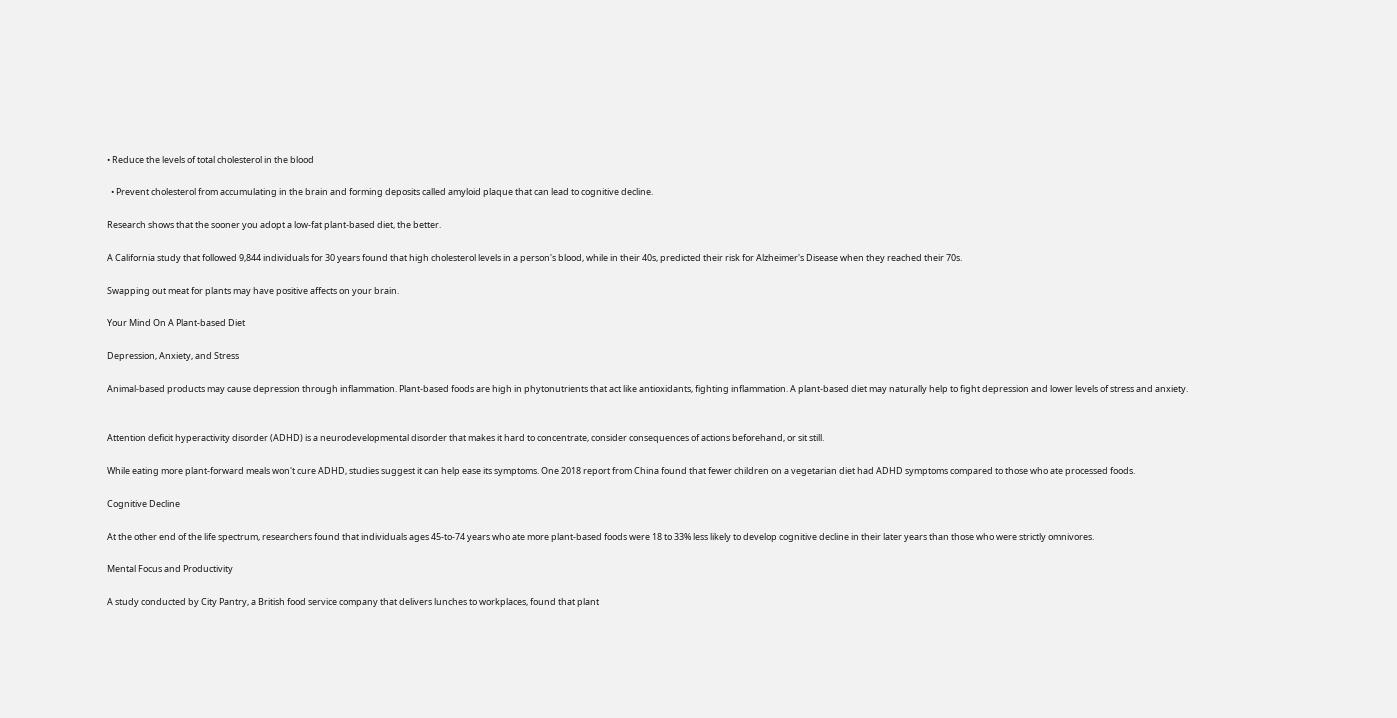• Reduce the levels of total cholesterol in the blood

  • Prevent cholesterol from accumulating in the brain and forming deposits called amyloid plaque that can lead to cognitive decline.

Research shows that the sooner you adopt a low-fat plant-based diet, the better.

A California study that followed 9,844 individuals for 30 years found that high cholesterol levels in a person's blood, while in their 40s, predicted their risk for Alzheimer's Disease when they reached their 70s.

Swapping out meat for plants may have positive affects on your brain.

Your Mind On A Plant-based Diet

Depression, Anxiety, and Stress

Animal-based products may cause depression through inflammation. Plant-based foods are high in phytonutrients that act like antioxidants, fighting inflammation. A plant-based diet may naturally help to fight depression and lower levels of stress and anxiety.


Attention deficit hyperactivity disorder (ADHD) is a neurodevelopmental disorder that makes it hard to concentrate, consider consequences of actions beforehand, or sit still.

While eating more plant-forward meals won't cure ADHD, studies suggest it can help ease its symptoms. One 2018 report from China found that fewer children on a vegetarian diet had ADHD symptoms compared to those who ate processed foods.

Cognitive Decline

At the other end of the life spectrum, researchers found that individuals ages 45-to-74 years who ate more plant-based foods were 18 to 33% less likely to develop cognitive decline in their later years than those who were strictly omnivores.

Mental Focus and Productivity

A study conducted by City Pantry, a British food service company that delivers lunches to workplaces, found that plant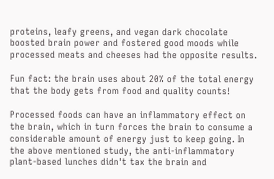proteins, leafy greens, and vegan dark chocolate boosted brain power and fostered good moods while processed meats and cheeses had the opposite results.

Fun fact: the brain uses about 20% of the total energy that the body gets from food and quality counts!

Processed foods can have an inflammatory effect on the brain, which in turn forces the brain to consume a considerable amount of energy just to keep going. In the above mentioned study, the anti-inflammatory plant-based lunches didn't tax the brain and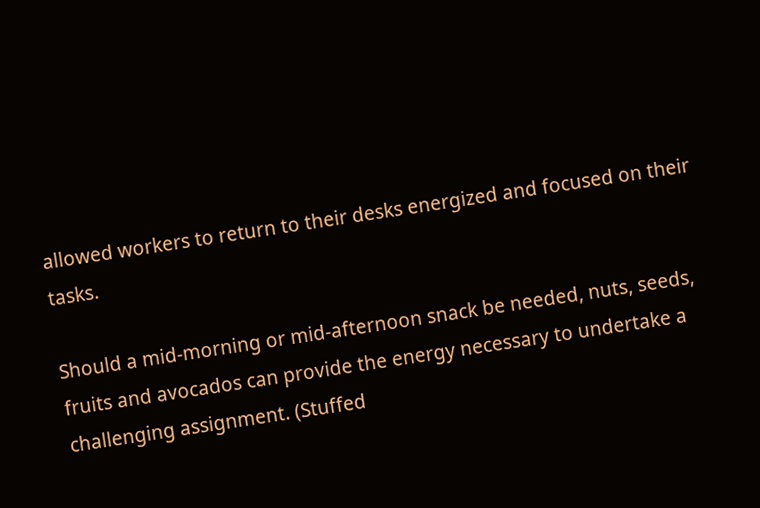allowed workers to return to their desks energized and focused on their tasks.

Should a mid-morning or mid-afternoon snack be needed, nuts, seeds, fruits and avocados can provide the energy necessary to undertake a challenging assignment. (Stuffed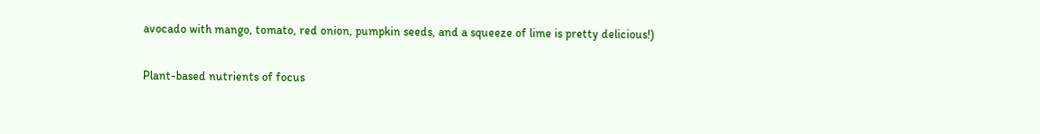avocado with mango, tomato, red onion, pumpkin seeds, and a squeeze of lime is pretty delicious!)

Plant-based nutrients of focus